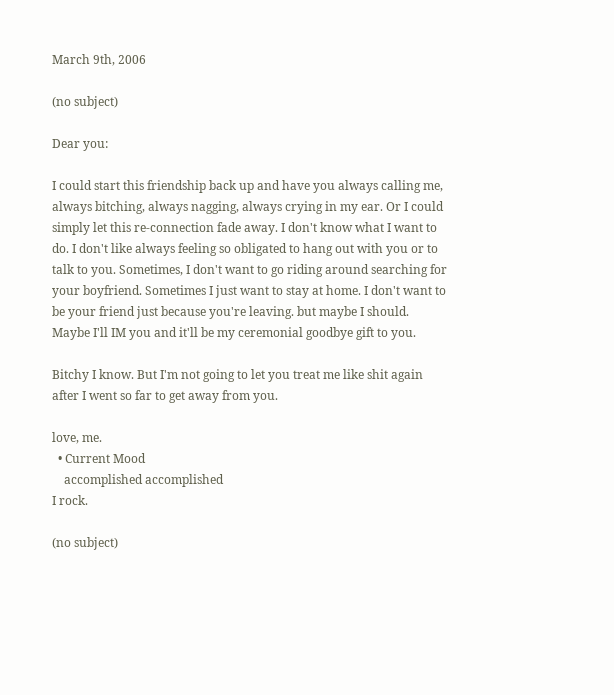March 9th, 2006

(no subject)

Dear you:

I could start this friendship back up and have you always calling me, always bitching, always nagging, always crying in my ear. Or I could simply let this re-connection fade away. I don't know what I want to do. I don't like always feeling so obligated to hang out with you or to talk to you. Sometimes, I don't want to go riding around searching for your boyfriend. Sometimes I just want to stay at home. I don't want to be your friend just because you're leaving. but maybe I should. Maybe I'll IM you and it'll be my ceremonial goodbye gift to you.

Bitchy I know. But I'm not going to let you treat me like shit again after I went so far to get away from you.

love, me.
  • Current Mood
    accomplished accomplished
I rock.

(no subject)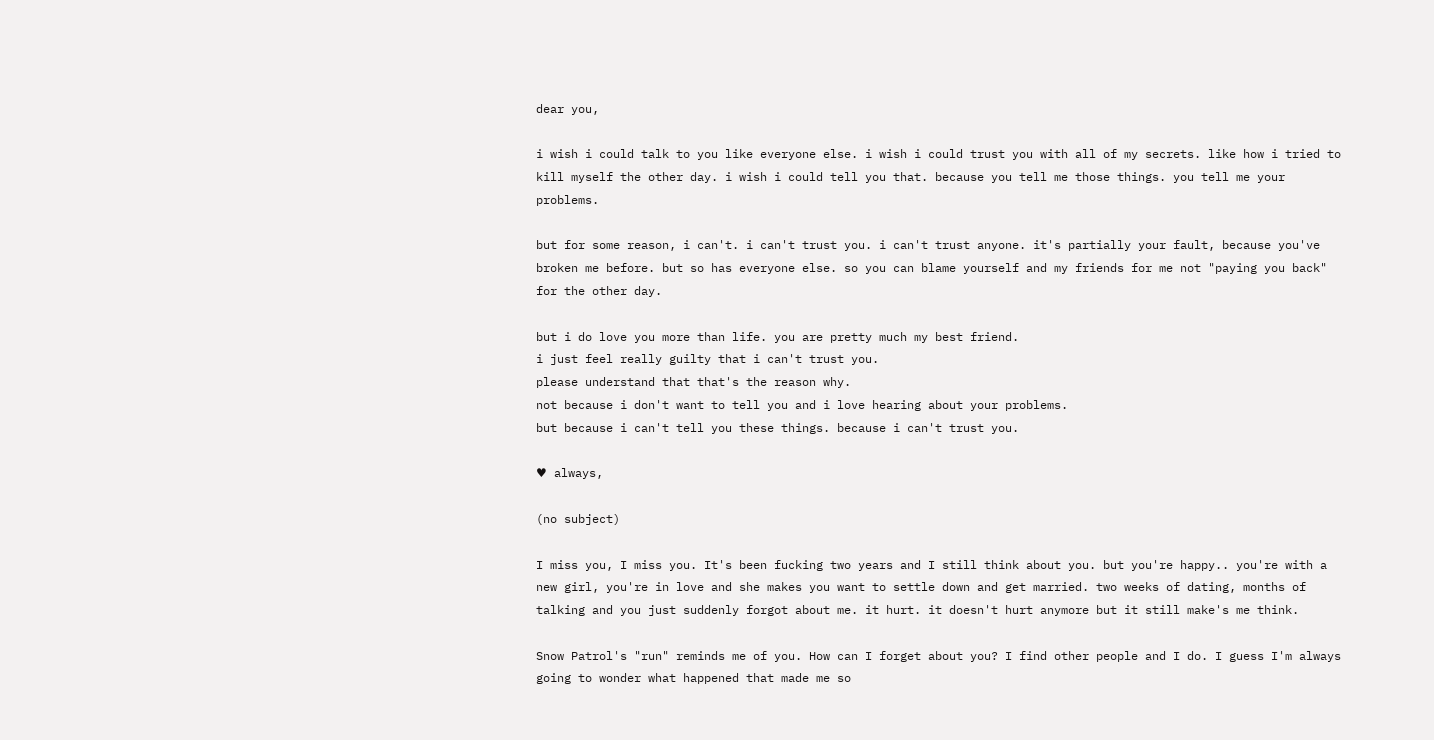dear you,

i wish i could talk to you like everyone else. i wish i could trust you with all of my secrets. like how i tried to kill myself the other day. i wish i could tell you that. because you tell me those things. you tell me your problems.

but for some reason, i can't. i can't trust you. i can't trust anyone. it's partially your fault, because you've broken me before. but so has everyone else. so you can blame yourself and my friends for me not "paying you back" for the other day.

but i do love you more than life. you are pretty much my best friend.
i just feel really guilty that i can't trust you.
please understand that that's the reason why.
not because i don't want to tell you and i love hearing about your problems.
but because i can't tell you these things. because i can't trust you.

♥ always,

(no subject)

I miss you, I miss you. It's been fucking two years and I still think about you. but you're happy.. you're with a new girl, you're in love and she makes you want to settle down and get married. two weeks of dating, months of talking and you just suddenly forgot about me. it hurt. it doesn't hurt anymore but it still make's me think.

Snow Patrol's "run" reminds me of you. How can I forget about you? I find other people and I do. I guess I'm always going to wonder what happened that made me so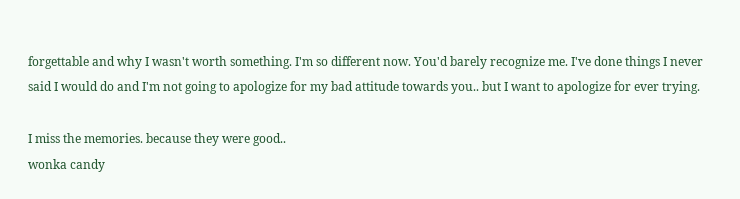forgettable and why I wasn't worth something. I'm so different now. You'd barely recognize me. I've done things I never said I would do and I'm not going to apologize for my bad attitude towards you.. but I want to apologize for ever trying.

I miss the memories. because they were good..
wonka candy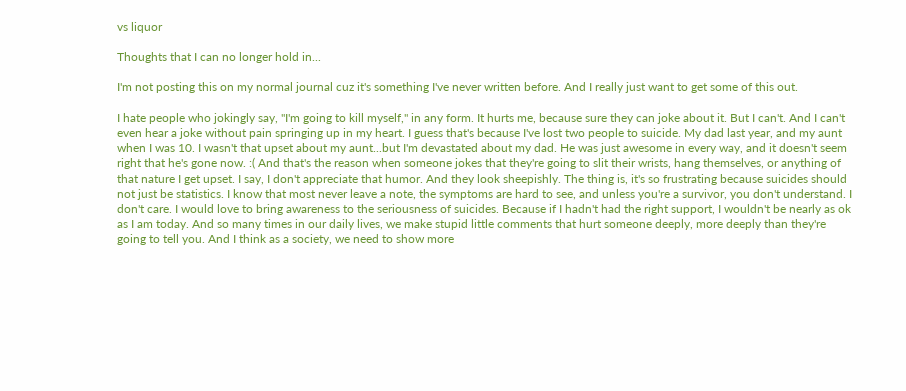vs liquor

Thoughts that I can no longer hold in...

I'm not posting this on my normal journal cuz it's something I've never written before. And I really just want to get some of this out.

I hate people who jokingly say, "I'm going to kill myself," in any form. It hurts me, because sure they can joke about it. But I can't. And I can't even hear a joke without pain springing up in my heart. I guess that's because I've lost two people to suicide. My dad last year, and my aunt when I was 10. I wasn't that upset about my aunt...but I'm devastated about my dad. He was just awesome in every way, and it doesn't seem right that he's gone now. :( And that's the reason when someone jokes that they're going to slit their wrists, hang themselves, or anything of that nature I get upset. I say, I don't appreciate that humor. And they look sheepishly. The thing is, it's so frustrating because suicides should not just be statistics. I know that most never leave a note, the symptoms are hard to see, and unless you're a survivor, you don't understand. I don't care. I would love to bring awareness to the seriousness of suicides. Because if I hadn't had the right support, I wouldn't be nearly as ok as I am today. And so many times in our daily lives, we make stupid little comments that hurt someone deeply, more deeply than they're going to tell you. And I think as a society, we need to show more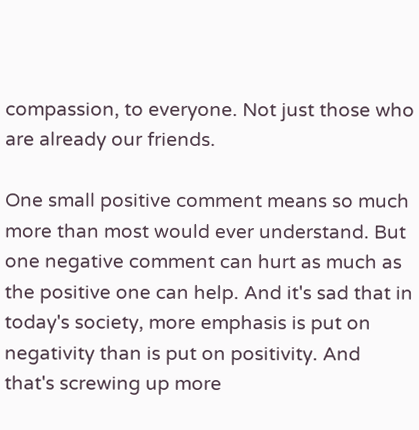compassion, to everyone. Not just those who are already our friends.

One small positive comment means so much more than most would ever understand. But one negative comment can hurt as much as the positive one can help. And it's sad that in today's society, more emphasis is put on negativity than is put on positivity. And that's screwing up more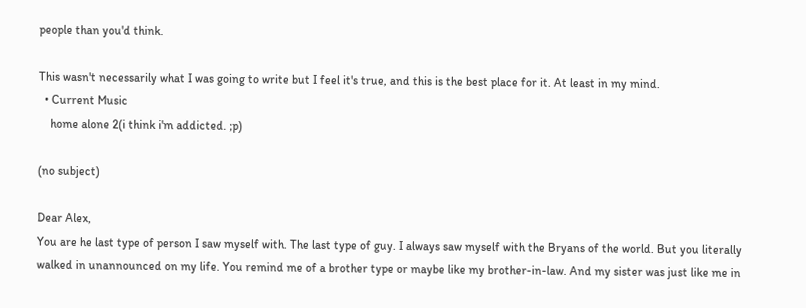people than you'd think.

This wasn't necessarily what I was going to write but I feel it's true, and this is the best place for it. At least in my mind.
  • Current Music
    home alone 2(i think i'm addicted. ;p)

(no subject)

Dear Alex,
You are he last type of person I saw myself with. The last type of guy. I always saw myself with the Bryans of the world. But you literally walked in unannounced on my life. You remind me of a brother type or maybe like my brother-in-law. And my sister was just like me in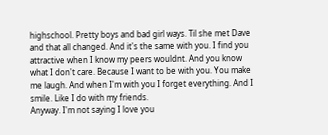highschool. Pretty boys and bad girl ways. Til she met Dave and that all changed. And it's the same with you. I find you attractive when I know my peers wouldnt. And you know what I don't care. Because I want to be with you. You make me laugh. And when I'm with you I forget everything. And I smile. Like I do with my friends.
Anyway. I'm not saying I love you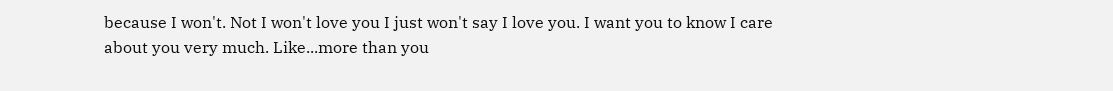because I won't. Not I won't love you I just won't say I love you. I want you to know I care about you very much. Like...more than you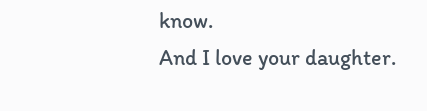know.
And I love your daughter.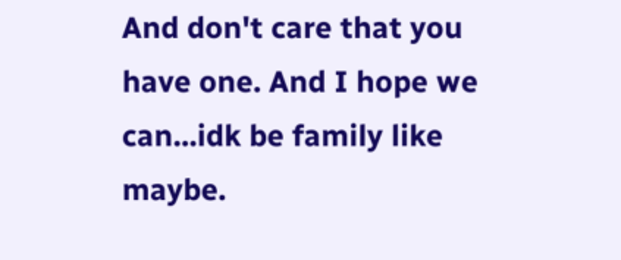And don't care that you have one. And I hope we can...idk be family like maybe.